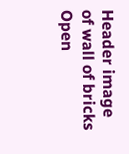Header image of wall of bricks Open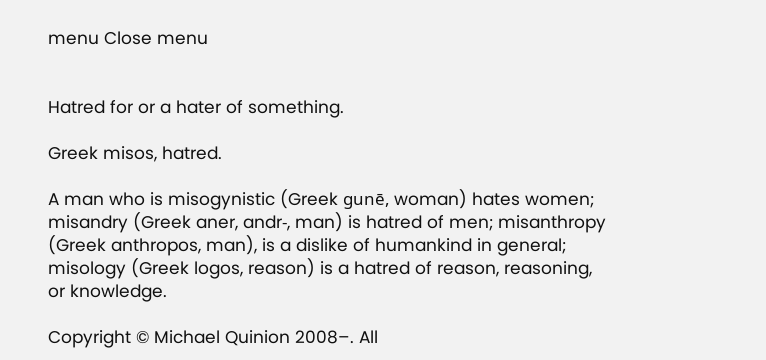menu Close menu


Hatred for or a hater of something.

Greek misos, hatred.

A man who is misogynistic (Greek gunē, woman) hates women; misandry (Greek aner, andr‑, man) is hatred of men; misanthropy (Greek anthropos, man), is a dislike of humankind in general; misology (Greek logos, reason) is a hatred of reason, reasoning, or knowledge.

Copyright © Michael Quinion 2008–. All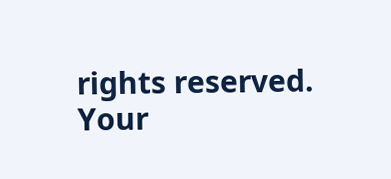rights reserved. Your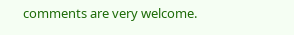comments are very welcome.